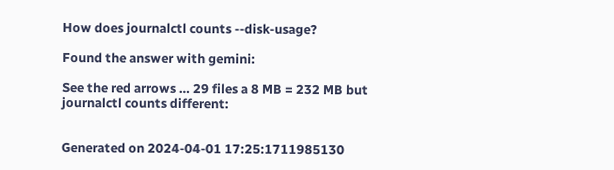How does journalctl counts --disk-usage?

Found the answer with gemini:

See the red arrows … 29 files a 8 MB = 232 MB but journalctl counts different:


Generated on 2024-04-01 17:25:1711985130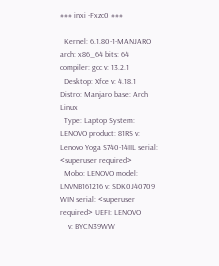### inxi -Fxzc0 ###

  Kernel: 6.1.80-1-MANJARO arch: x86_64 bits: 64 compiler: gcc v: 13.2.1
  Desktop: Xfce v: 4.18.1 Distro: Manjaro base: Arch Linux
  Type: Laptop System: LENOVO product: 81RS v: Lenovo Yoga S740-14IIL serial: <superuser required>
  Mobo: LENOVO model: LNVNB161216 v: SDK0J40709 WIN serial: <superuser required> UEFI: LENOVO
    v: BYCN39WW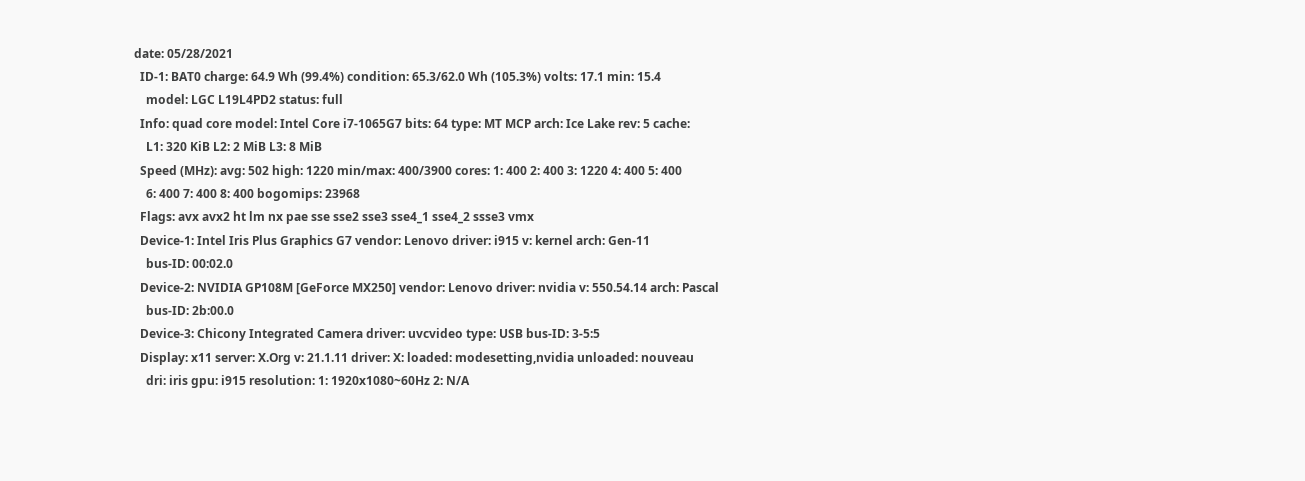date: 05/28/2021
  ID-1: BAT0 charge: 64.9 Wh (99.4%) condition: 65.3/62.0 Wh (105.3%) volts: 17.1 min: 15.4
    model: LGC L19L4PD2 status: full
  Info: quad core model: Intel Core i7-1065G7 bits: 64 type: MT MCP arch: Ice Lake rev: 5 cache:
    L1: 320 KiB L2: 2 MiB L3: 8 MiB
  Speed (MHz): avg: 502 high: 1220 min/max: 400/3900 cores: 1: 400 2: 400 3: 1220 4: 400 5: 400
    6: 400 7: 400 8: 400 bogomips: 23968
  Flags: avx avx2 ht lm nx pae sse sse2 sse3 sse4_1 sse4_2 ssse3 vmx
  Device-1: Intel Iris Plus Graphics G7 vendor: Lenovo driver: i915 v: kernel arch: Gen-11
    bus-ID: 00:02.0
  Device-2: NVIDIA GP108M [GeForce MX250] vendor: Lenovo driver: nvidia v: 550.54.14 arch: Pascal
    bus-ID: 2b:00.0
  Device-3: Chicony Integrated Camera driver: uvcvideo type: USB bus-ID: 3-5:5
  Display: x11 server: X.Org v: 21.1.11 driver: X: loaded: modesetting,nvidia unloaded: nouveau
    dri: iris gpu: i915 resolution: 1: 1920x1080~60Hz 2: N/A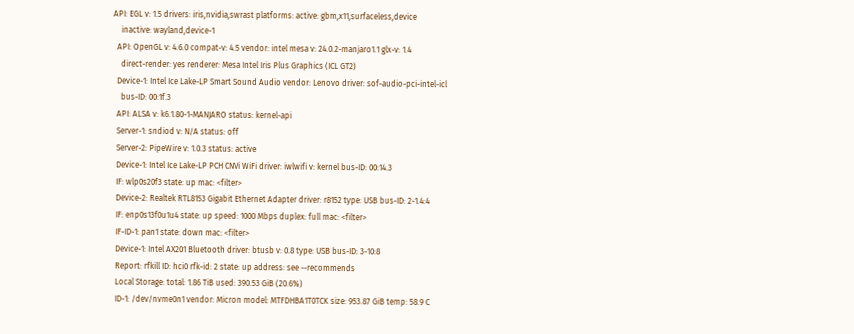API: EGL v: 1.5 drivers: iris,nvidia,swrast platforms: active: gbm,x11,surfaceless,device
    inactive: wayland,device-1
  API: OpenGL v: 4.6.0 compat-v: 4.5 vendor: intel mesa v: 24.0.2-manjaro1.1 glx-v: 1.4
    direct-render: yes renderer: Mesa Intel Iris Plus Graphics (ICL GT2)
  Device-1: Intel Ice Lake-LP Smart Sound Audio vendor: Lenovo driver: sof-audio-pci-intel-icl
    bus-ID: 00:1f.3
  API: ALSA v: k6.1.80-1-MANJARO status: kernel-api
  Server-1: sndiod v: N/A status: off
  Server-2: PipeWire v: 1.0.3 status: active
  Device-1: Intel Ice Lake-LP PCH CNVi WiFi driver: iwlwifi v: kernel bus-ID: 00:14.3
  IF: wlp0s20f3 state: up mac: <filter>
  Device-2: Realtek RTL8153 Gigabit Ethernet Adapter driver: r8152 type: USB bus-ID: 2-1.4:4
  IF: enp0s13f0u1u4 state: up speed: 1000 Mbps duplex: full mac: <filter>
  IF-ID-1: pan1 state: down mac: <filter>
  Device-1: Intel AX201 Bluetooth driver: btusb v: 0.8 type: USB bus-ID: 3-10:8
  Report: rfkill ID: hci0 rfk-id: 2 state: up address: see --recommends
  Local Storage: total: 1.86 TiB used: 390.53 GiB (20.6%)
  ID-1: /dev/nvme0n1 vendor: Micron model: MTFDHBA1T0TCK size: 953.87 GiB temp: 58.9 C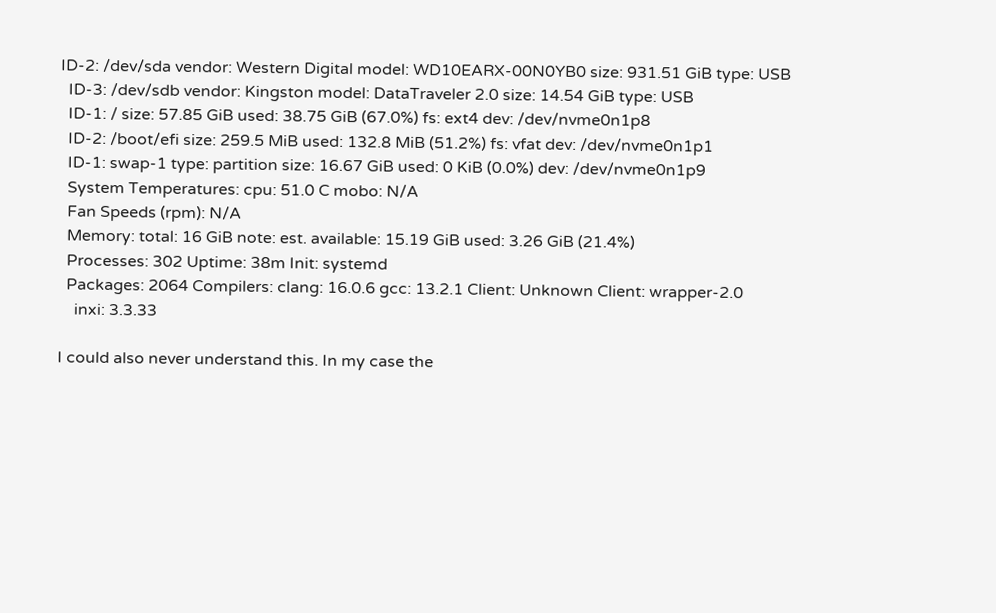ID-2: /dev/sda vendor: Western Digital model: WD10EARX-00N0YB0 size: 931.51 GiB type: USB
  ID-3: /dev/sdb vendor: Kingston model: DataTraveler 2.0 size: 14.54 GiB type: USB
  ID-1: / size: 57.85 GiB used: 38.75 GiB (67.0%) fs: ext4 dev: /dev/nvme0n1p8
  ID-2: /boot/efi size: 259.5 MiB used: 132.8 MiB (51.2%) fs: vfat dev: /dev/nvme0n1p1
  ID-1: swap-1 type: partition size: 16.67 GiB used: 0 KiB (0.0%) dev: /dev/nvme0n1p9
  System Temperatures: cpu: 51.0 C mobo: N/A
  Fan Speeds (rpm): N/A
  Memory: total: 16 GiB note: est. available: 15.19 GiB used: 3.26 GiB (21.4%)
  Processes: 302 Uptime: 38m Init: systemd
  Packages: 2064 Compilers: clang: 16.0.6 gcc: 13.2.1 Client: Unknown Client: wrapper-2.0
    inxi: 3.3.33

I could also never understand this. In my case the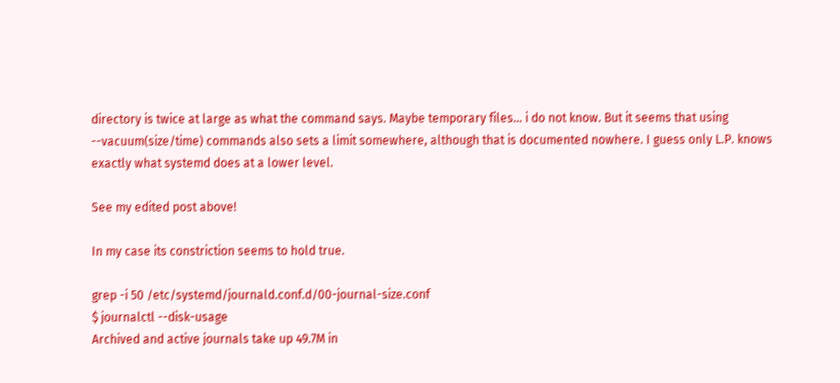directory is twice at large as what the command says. Maybe temporary files… i do not know. But it seems that using --vacuum(size/time) commands also sets a limit somewhere, although that is documented nowhere. I guess only L.P. knows exactly what systemd does at a lower level.

See my edited post above!

In my case its constriction seems to hold true.

grep -i 50 /etc/systemd/journald.conf.d/00-journal-size.conf
$ journalctl --disk-usage
Archived and active journals take up 49.7M in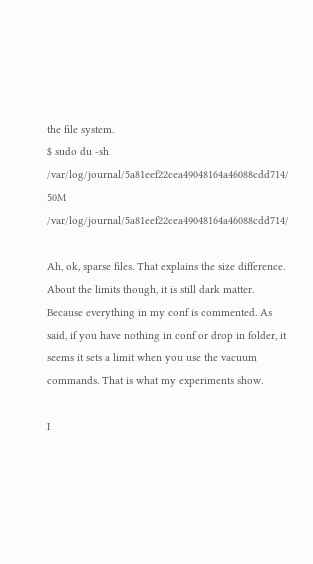the file system.
$ sudo du -sh /var/log/journal/5a81eef22cea49048164a46088cdd714/
50M     /var/log/journal/5a81eef22cea49048164a46088cdd714/

Ah, ok, sparse files. That explains the size difference. About the limits though, it is still dark matter. Because everything in my conf is commented. As said, if you have nothing in conf or drop in folder, it seems it sets a limit when you use the vacuum commands. That is what my experiments show.

I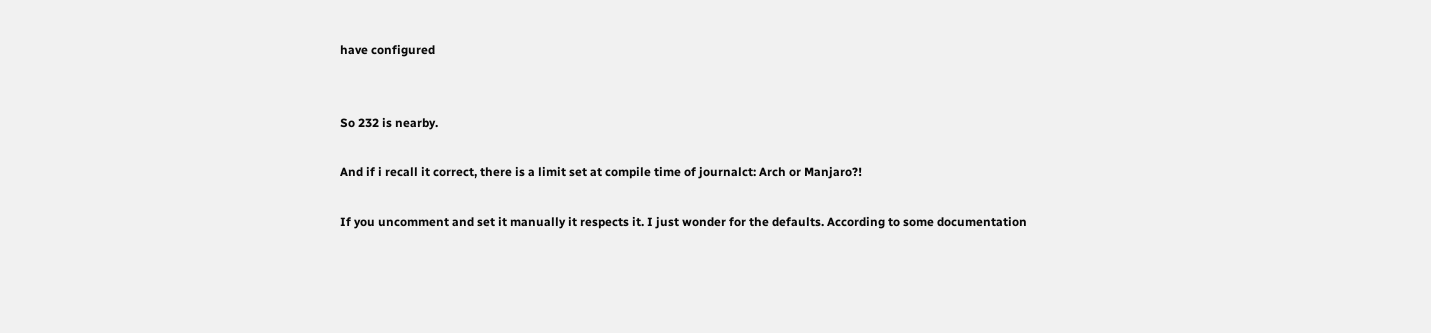have configured


So 232 is nearby.

And if i recall it correct, there is a limit set at compile time of journalct: Arch or Manjaro?!

If you uncomment and set it manually it respects it. I just wonder for the defaults. According to some documentation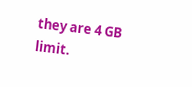they are 4 GB limit.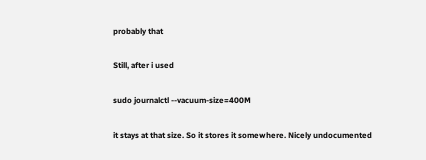probably that

Still, after i used

sudo journalctl --vacuum-size=400M

it stays at that size. So it stores it somewhere. Nicely undocumented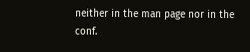neither in the man page nor in the conf.